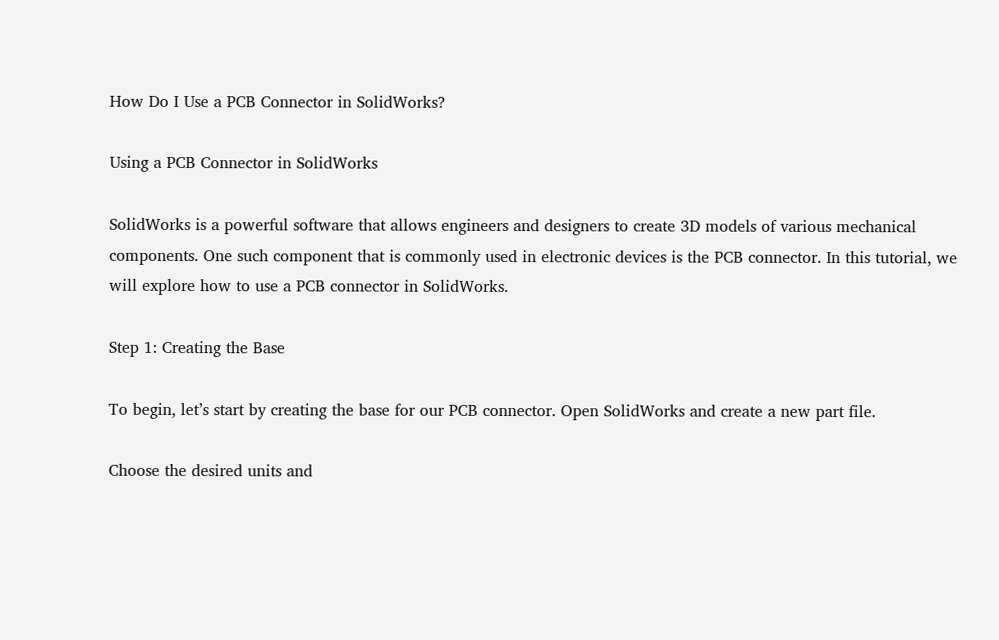How Do I Use a PCB Connector in SolidWorks?

Using a PCB Connector in SolidWorks

SolidWorks is a powerful software that allows engineers and designers to create 3D models of various mechanical components. One such component that is commonly used in electronic devices is the PCB connector. In this tutorial, we will explore how to use a PCB connector in SolidWorks.

Step 1: Creating the Base

To begin, let’s start by creating the base for our PCB connector. Open SolidWorks and create a new part file.

Choose the desired units and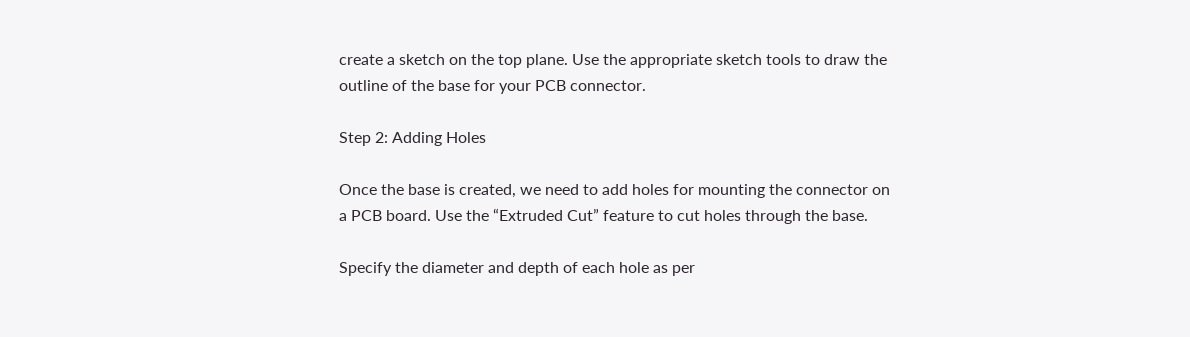create a sketch on the top plane. Use the appropriate sketch tools to draw the outline of the base for your PCB connector.

Step 2: Adding Holes

Once the base is created, we need to add holes for mounting the connector on a PCB board. Use the “Extruded Cut” feature to cut holes through the base.

Specify the diameter and depth of each hole as per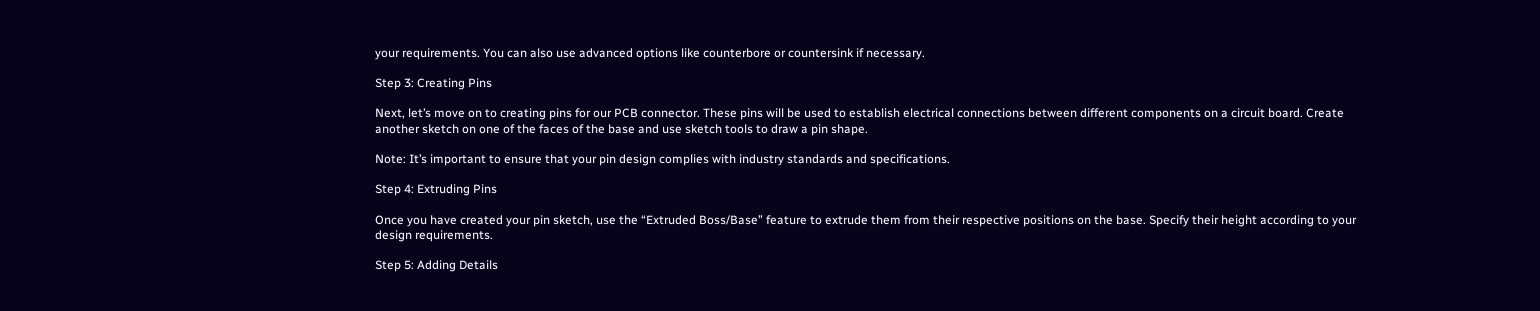your requirements. You can also use advanced options like counterbore or countersink if necessary.

Step 3: Creating Pins

Next, let’s move on to creating pins for our PCB connector. These pins will be used to establish electrical connections between different components on a circuit board. Create another sketch on one of the faces of the base and use sketch tools to draw a pin shape.

Note: It’s important to ensure that your pin design complies with industry standards and specifications.

Step 4: Extruding Pins

Once you have created your pin sketch, use the “Extruded Boss/Base” feature to extrude them from their respective positions on the base. Specify their height according to your design requirements.

Step 5: Adding Details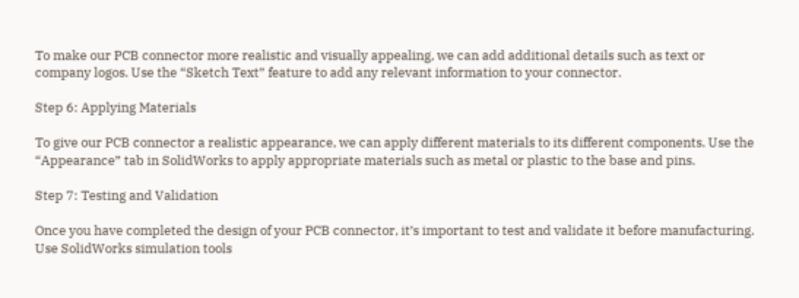To make our PCB connector more realistic and visually appealing, we can add additional details such as text or company logos. Use the “Sketch Text” feature to add any relevant information to your connector.

Step 6: Applying Materials

To give our PCB connector a realistic appearance, we can apply different materials to its different components. Use the “Appearance” tab in SolidWorks to apply appropriate materials such as metal or plastic to the base and pins.

Step 7: Testing and Validation

Once you have completed the design of your PCB connector, it’s important to test and validate it before manufacturing. Use SolidWorks simulation tools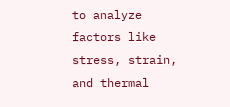to analyze factors like stress, strain, and thermal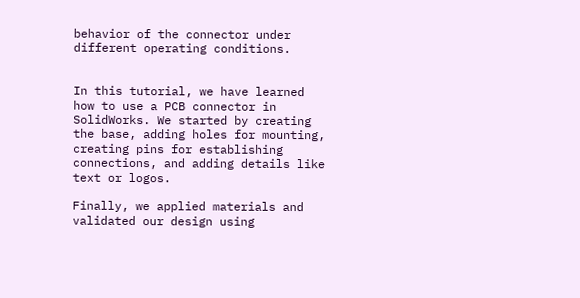behavior of the connector under different operating conditions.


In this tutorial, we have learned how to use a PCB connector in SolidWorks. We started by creating the base, adding holes for mounting, creating pins for establishing connections, and adding details like text or logos.

Finally, we applied materials and validated our design using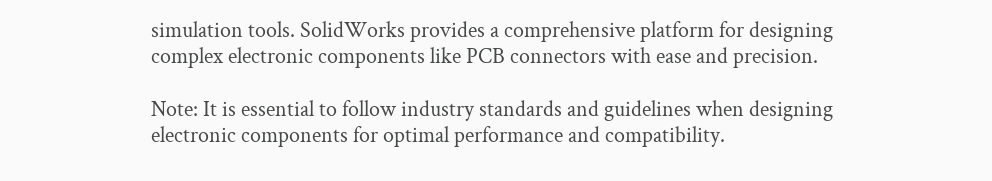simulation tools. SolidWorks provides a comprehensive platform for designing complex electronic components like PCB connectors with ease and precision.

Note: It is essential to follow industry standards and guidelines when designing electronic components for optimal performance and compatibility.